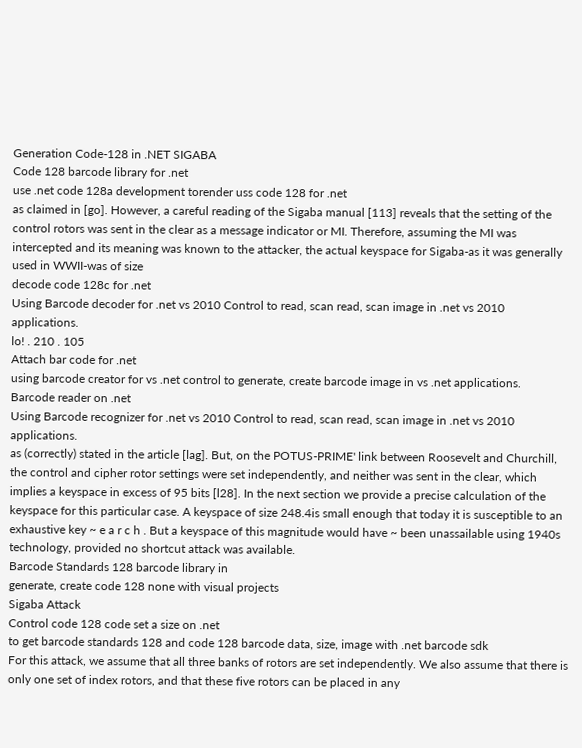Generation Code-128 in .NET SIGABA
Code 128 barcode library for .net
use .net code 128a development torender uss code 128 for .net
as claimed in [go]. However, a careful reading of the Sigaba manual [113] reveals that the setting of the control rotors was sent in the clear as a message indicator or MI. Therefore, assuming the MI was intercepted and its meaning was known to the attacker, the actual keyspace for Sigaba-as it was generally used in WWII-was of size
decode code 128c for .net
Using Barcode decoder for .net vs 2010 Control to read, scan read, scan image in .net vs 2010 applications.
lo! . 210 . 105
Attach bar code for .net
using barcode creator for vs .net control to generate, create barcode image in vs .net applications.
Barcode reader on .net
Using Barcode recognizer for .net vs 2010 Control to read, scan read, scan image in .net vs 2010 applications.
as (correctly) stated in the article [lag]. But, on the POTUS-PRIME' link between Roosevelt and Churchill, the control and cipher rotor settings were set independently, and neither was sent in the clear, which implies a keyspace in excess of 95 bits [l28]. In the next section we provide a precise calculation of the keyspace for this particular case. A keyspace of size 248.4is small enough that today it is susceptible to an exhaustive key ~ e a r c h . But a keyspace of this magnitude would have ~ been unassailable using 1940s technology, provided no shortcut attack was available.
Barcode Standards 128 barcode library in
generate, create code 128 none with visual projects
Sigaba Attack
Control code 128 code set a size on .net
to get barcode standards 128 and code 128 barcode data, size, image with .net barcode sdk
For this attack, we assume that all three banks of rotors are set independently. We also assume that there is only one set of index rotors, and that these five rotors can be placed in any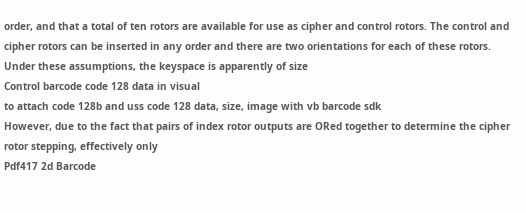order, and that a total of ten rotors are available for use as cipher and control rotors. The control and cipher rotors can be inserted in any order and there are two orientations for each of these rotors. Under these assumptions, the keyspace is apparently of size
Control barcode code 128 data in visual
to attach code 128b and uss code 128 data, size, image with vb barcode sdk
However, due to the fact that pairs of index rotor outputs are ORed together to determine the cipher rotor stepping, effectively only
Pdf417 2d Barcode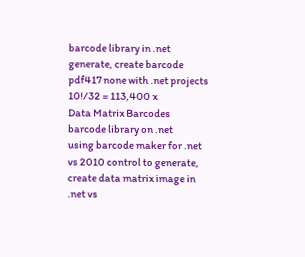barcode library in .net
generate, create barcode pdf417 none with .net projects
10!/32 = 113,400 x
Data Matrix Barcodes barcode library on .net
using barcode maker for .net vs 2010 control to generate, create data matrix image in .net vs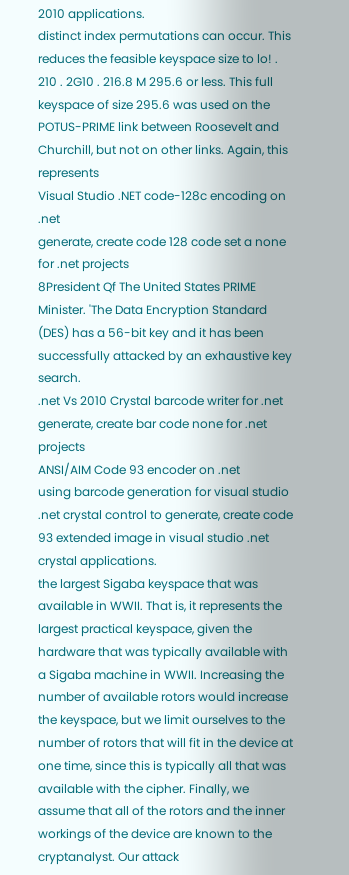2010 applications.
distinct index permutations can occur. This reduces the feasible keyspace size to lo! . 210 . 2G10 . 216.8 M 295.6 or less. This full keyspace of size 295.6 was used on the POTUS-PRIME link between Roosevelt and Churchill, but not on other links. Again, this represents
Visual Studio .NET code-128c encoding on .net
generate, create code 128 code set a none for .net projects
8President Qf The United States PRIME Minister. 'The Data Encryption Standard (DES) has a 56-bit key and it has been successfully attacked by an exhaustive key search.
.net Vs 2010 Crystal barcode writer for .net
generate, create bar code none for .net projects
ANSI/AIM Code 93 encoder on .net
using barcode generation for visual studio .net crystal control to generate, create code 93 extended image in visual studio .net crystal applications.
the largest Sigaba keyspace that was available in WWII. That is, it represents the largest practical keyspace, given the hardware that was typically available with a Sigaba machine in WWII. Increasing the number of available rotors would increase the keyspace, but we limit ourselves to the number of rotors that will fit in the device at one time, since this is typically all that was available with the cipher. Finally, we assume that all of the rotors and the inner workings of the device are known to the cryptanalyst. Our attack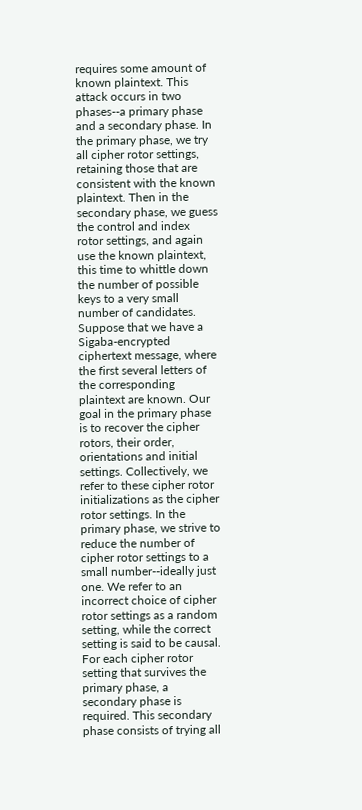requires some amount of known plaintext. This attack occurs in two phases--a primary phase and a secondary phase. In the primary phase, we try all cipher rotor settings, retaining those that are consistent with the known plaintext. Then in the secondary phase, we guess the control and index rotor settings, and again use the known plaintext, this time to whittle down the number of possible keys to a very small number of candidates. Suppose that we have a Sigaba-encrypted ciphertext message, where the first several letters of the corresponding plaintext are known. Our goal in the primary phase is to recover the cipher rotors, their order, orientations and initial settings. Collectively, we refer to these cipher rotor initializations as the cipher rotor settings. In the primary phase, we strive to reduce the number of cipher rotor settings to a small number--ideally just one. We refer to an incorrect choice of cipher rotor settings as a random setting, while the correct setting is said to be causal. For each cipher rotor setting that survives the primary phase, a secondary phase is required. This secondary phase consists of trying all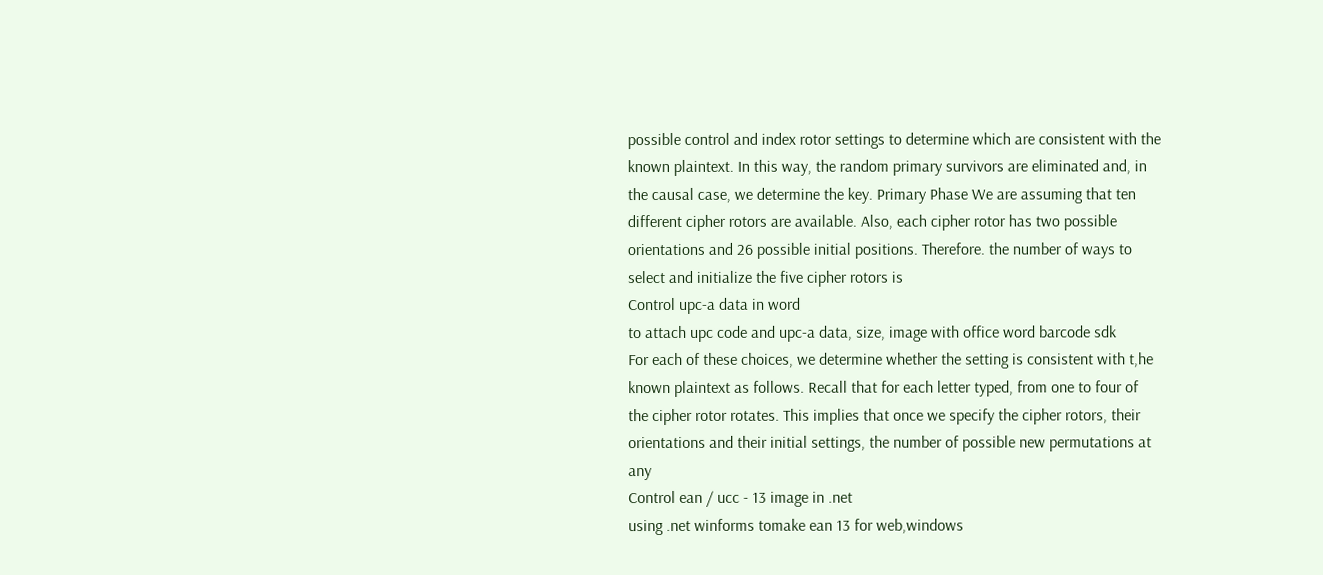possible control and index rotor settings to determine which are consistent with the known plaintext. In this way, the random primary survivors are eliminated and, in the causal case, we determine the key. Primary Phase We are assuming that ten different cipher rotors are available. Also, each cipher rotor has two possible orientations and 26 possible initial positions. Therefore. the number of ways to select and initialize the five cipher rotors is
Control upc-a data in word
to attach upc code and upc-a data, size, image with office word barcode sdk
For each of these choices, we determine whether the setting is consistent with t,he known plaintext as follows. Recall that for each letter typed, from one to four of the cipher rotor rotates. This implies that once we specify the cipher rotors, their orientations and their initial settings, the number of possible new permutations at any
Control ean / ucc - 13 image in .net
using .net winforms tomake ean 13 for web,windows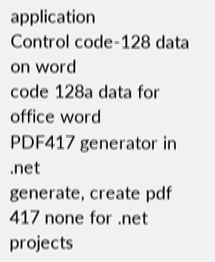application
Control code-128 data on word
code 128a data for office word
PDF417 generator in .net
generate, create pdf 417 none for .net projects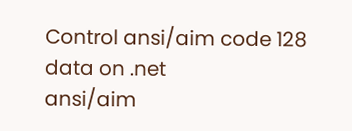Control ansi/aim code 128 data on .net
ansi/aim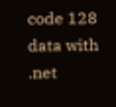code 128 data with .net